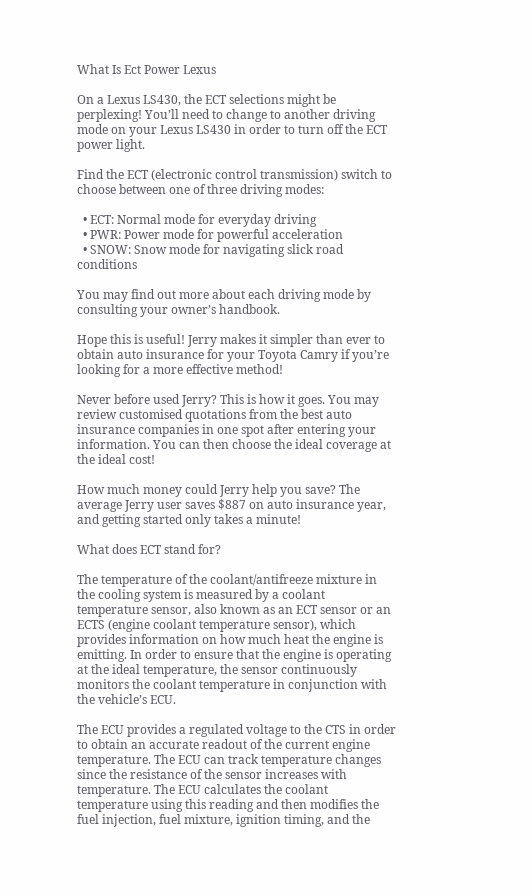What Is Ect Power Lexus

On a Lexus LS430, the ECT selections might be perplexing! You’ll need to change to another driving mode on your Lexus LS430 in order to turn off the ECT power light.

Find the ECT (electronic control transmission) switch to choose between one of three driving modes:

  • ECT: Normal mode for everyday driving
  • PWR: Power mode for powerful acceleration
  • SNOW: Snow mode for navigating slick road conditions

You may find out more about each driving mode by consulting your owner’s handbook.

Hope this is useful! Jerry makes it simpler than ever to obtain auto insurance for your Toyota Camry if you’re looking for a more effective method!

Never before used Jerry? This is how it goes. You may review customised quotations from the best auto insurance companies in one spot after entering your information. You can then choose the ideal coverage at the ideal cost!

How much money could Jerry help you save? The average Jerry user saves $887 on auto insurance year, and getting started only takes a minute!

What does ECT stand for?

The temperature of the coolant/antifreeze mixture in the cooling system is measured by a coolant temperature sensor, also known as an ECT sensor or an ECTS (engine coolant temperature sensor), which provides information on how much heat the engine is emitting. In order to ensure that the engine is operating at the ideal temperature, the sensor continuously monitors the coolant temperature in conjunction with the vehicle’s ECU.

The ECU provides a regulated voltage to the CTS in order to obtain an accurate readout of the current engine temperature. The ECU can track temperature changes since the resistance of the sensor increases with temperature. The ECU calculates the coolant temperature using this reading and then modifies the fuel injection, fuel mixture, ignition timing, and the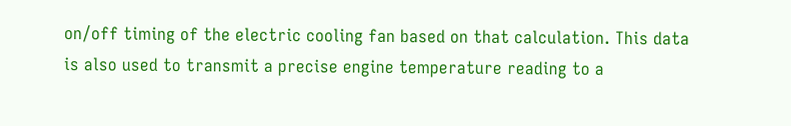on/off timing of the electric cooling fan based on that calculation. This data is also used to transmit a precise engine temperature reading to a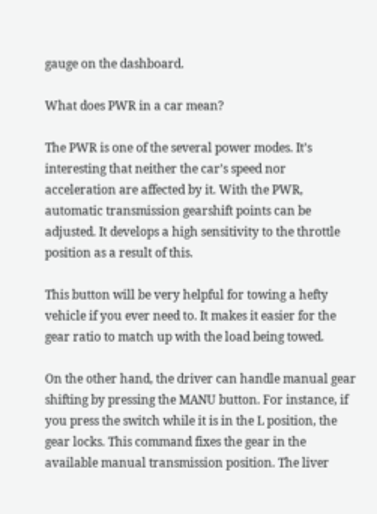gauge on the dashboard.

What does PWR in a car mean?

The PWR is one of the several power modes. It’s interesting that neither the car’s speed nor acceleration are affected by it. With the PWR, automatic transmission gearshift points can be adjusted. It develops a high sensitivity to the throttle position as a result of this.

This button will be very helpful for towing a hefty vehicle if you ever need to. It makes it easier for the gear ratio to match up with the load being towed.

On the other hand, the driver can handle manual gear shifting by pressing the MANU button. For instance, if you press the switch while it is in the L position, the gear locks. This command fixes the gear in the available manual transmission position. The liver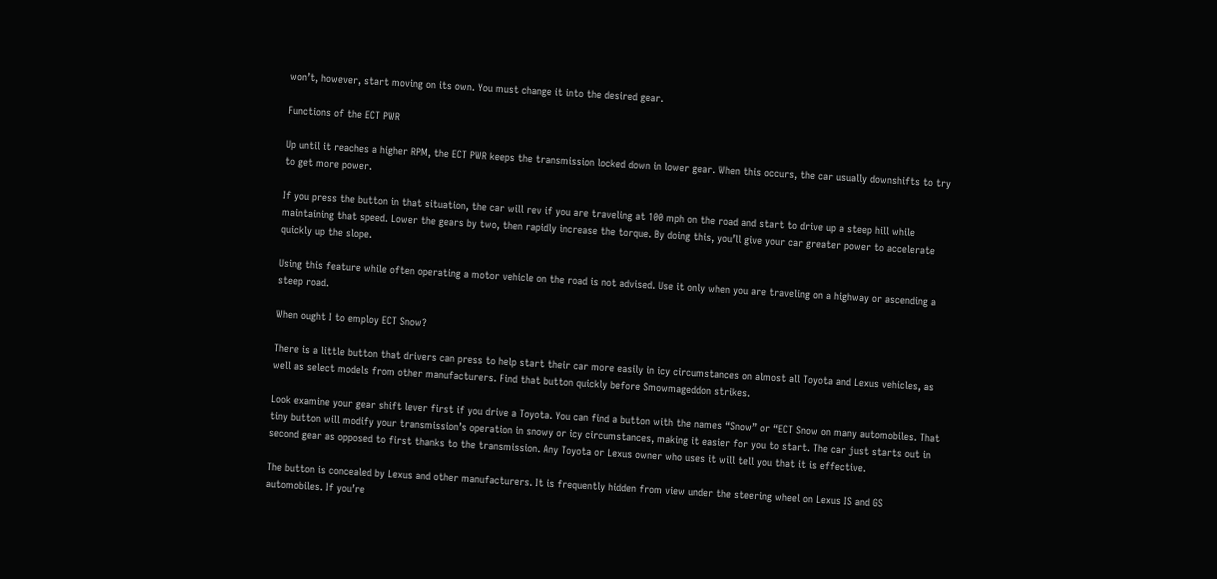won’t, however, start moving on its own. You must change it into the desired gear.

Functions of the ECT PWR

Up until it reaches a higher RPM, the ECT PWR keeps the transmission locked down in lower gear. When this occurs, the car usually downshifts to try to get more power.

If you press the button in that situation, the car will rev if you are traveling at 100 mph on the road and start to drive up a steep hill while maintaining that speed. Lower the gears by two, then rapidly increase the torque. By doing this, you’ll give your car greater power to accelerate quickly up the slope.

Using this feature while often operating a motor vehicle on the road is not advised. Use it only when you are traveling on a highway or ascending a steep road.

When ought I to employ ECT Snow?

There is a little button that drivers can press to help start their car more easily in icy circumstances on almost all Toyota and Lexus vehicles, as well as select models from other manufacturers. Find that button quickly before Smowmageddon strikes.

Look examine your gear shift lever first if you drive a Toyota. You can find a button with the names “Snow” or “ECT Snow on many automobiles. That tiny button will modify your transmission’s operation in snowy or icy circumstances, making it easier for you to start. The car just starts out in second gear as opposed to first thanks to the transmission. Any Toyota or Lexus owner who uses it will tell you that it is effective.

The button is concealed by Lexus and other manufacturers. It is frequently hidden from view under the steering wheel on Lexus IS and GS automobiles. If you’re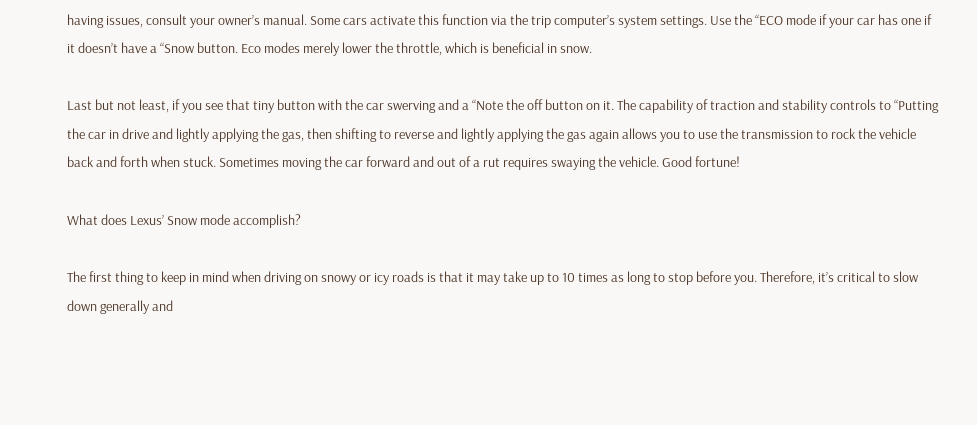having issues, consult your owner’s manual. Some cars activate this function via the trip computer’s system settings. Use the “ECO mode if your car has one if it doesn’t have a “Snow button. Eco modes merely lower the throttle, which is beneficial in snow.

Last but not least, if you see that tiny button with the car swerving and a “Note the off button on it. The capability of traction and stability controls to “Putting the car in drive and lightly applying the gas, then shifting to reverse and lightly applying the gas again allows you to use the transmission to rock the vehicle back and forth when stuck. Sometimes moving the car forward and out of a rut requires swaying the vehicle. Good fortune!

What does Lexus’ Snow mode accomplish?

The first thing to keep in mind when driving on snowy or icy roads is that it may take up to 10 times as long to stop before you. Therefore, it’s critical to slow down generally and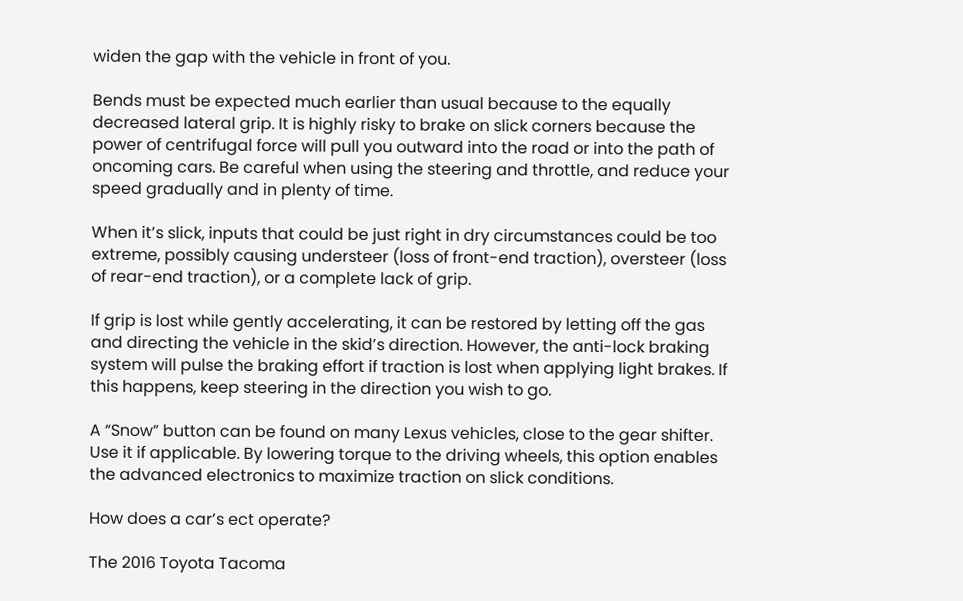widen the gap with the vehicle in front of you.

Bends must be expected much earlier than usual because to the equally decreased lateral grip. It is highly risky to brake on slick corners because the power of centrifugal force will pull you outward into the road or into the path of oncoming cars. Be careful when using the steering and throttle, and reduce your speed gradually and in plenty of time.

When it’s slick, inputs that could be just right in dry circumstances could be too extreme, possibly causing understeer (loss of front-end traction), oversteer (loss of rear-end traction), or a complete lack of grip.

If grip is lost while gently accelerating, it can be restored by letting off the gas and directing the vehicle in the skid’s direction. However, the anti-lock braking system will pulse the braking effort if traction is lost when applying light brakes. If this happens, keep steering in the direction you wish to go.

A “Snow” button can be found on many Lexus vehicles, close to the gear shifter. Use it if applicable. By lowering torque to the driving wheels, this option enables the advanced electronics to maximize traction on slick conditions.

How does a car’s ect operate?

The 2016 Toyota Tacoma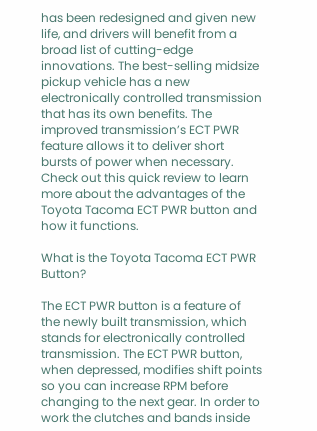has been redesigned and given new life, and drivers will benefit from a broad list of cutting-edge innovations. The best-selling midsize pickup vehicle has a new electronically controlled transmission that has its own benefits. The improved transmission’s ECT PWR feature allows it to deliver short bursts of power when necessary. Check out this quick review to learn more about the advantages of the Toyota Tacoma ECT PWR button and how it functions.

What is the Toyota Tacoma ECT PWR Button?

The ECT PWR button is a feature of the newly built transmission, which stands for electronically controlled transmission. The ECT PWR button, when depressed, modifies shift points so you can increase RPM before changing to the next gear. In order to work the clutches and bands inside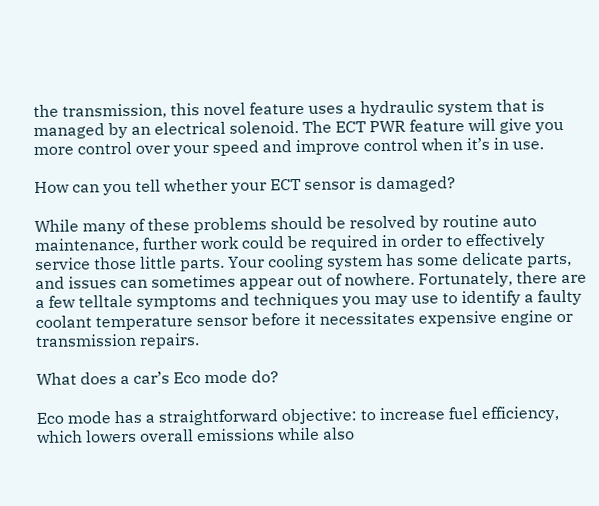the transmission, this novel feature uses a hydraulic system that is managed by an electrical solenoid. The ECT PWR feature will give you more control over your speed and improve control when it’s in use.

How can you tell whether your ECT sensor is damaged?

While many of these problems should be resolved by routine auto maintenance, further work could be required in order to effectively service those little parts. Your cooling system has some delicate parts, and issues can sometimes appear out of nowhere. Fortunately, there are a few telltale symptoms and techniques you may use to identify a faulty coolant temperature sensor before it necessitates expensive engine or transmission repairs.

What does a car’s Eco mode do?

Eco mode has a straightforward objective: to increase fuel efficiency, which lowers overall emissions while also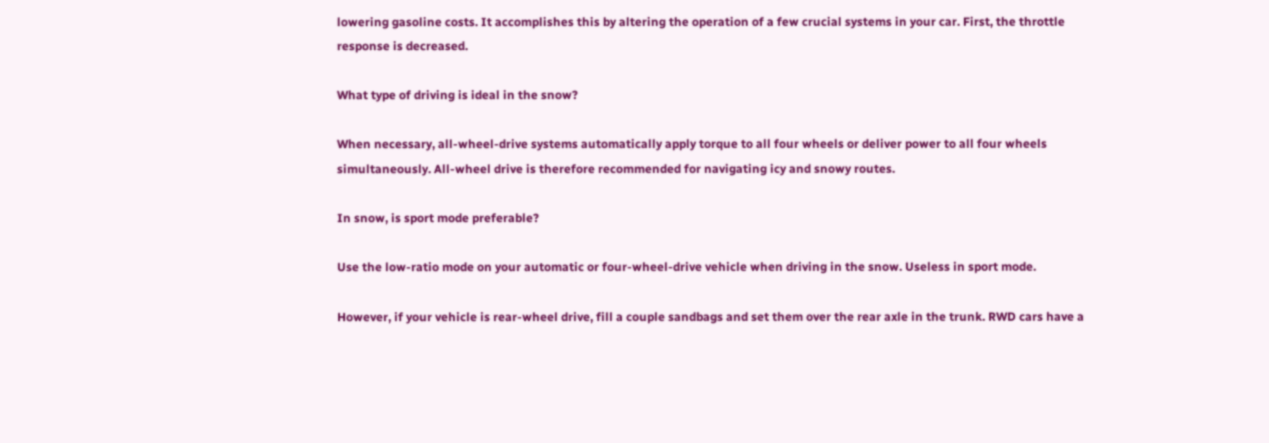lowering gasoline costs. It accomplishes this by altering the operation of a few crucial systems in your car. First, the throttle response is decreased.

What type of driving is ideal in the snow?

When necessary, all-wheel-drive systems automatically apply torque to all four wheels or deliver power to all four wheels simultaneously. All-wheel drive is therefore recommended for navigating icy and snowy routes.

In snow, is sport mode preferable?

Use the low-ratio mode on your automatic or four-wheel-drive vehicle when driving in the snow. Useless in sport mode.

However, if your vehicle is rear-wheel drive, fill a couple sandbags and set them over the rear axle in the trunk. RWD cars have a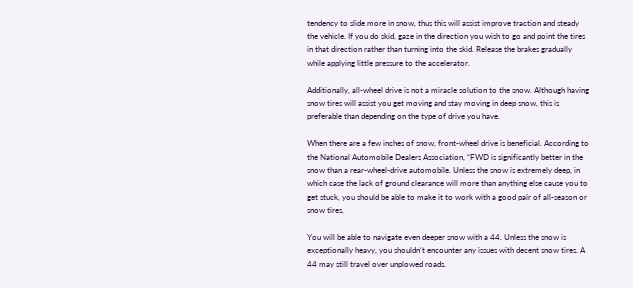tendency to slide more in snow, thus this will assist improve traction and steady the vehicle. If you do skid, gaze in the direction you wish to go and point the tires in that direction rather than turning into the skid. Release the brakes gradually while applying little pressure to the accelerator.

Additionally, all-wheel drive is not a miracle solution to the snow. Although having snow tires will assist you get moving and stay moving in deep snow, this is preferable than depending on the type of drive you have.

When there are a few inches of snow, front-wheel drive is beneficial. According to the National Automobile Dealers Association, “FWD is significantly better in the snow than a rear-wheel-drive automobile. Unless the snow is extremely deep, in which case the lack of ground clearance will more than anything else cause you to get stuck, you should be able to make it to work with a good pair of all-season or snow tires.

You will be able to navigate even deeper snow with a 44. Unless the snow is exceptionally heavy, you shouldn’t encounter any issues with decent snow tires. A 44 may still travel over unplowed roads.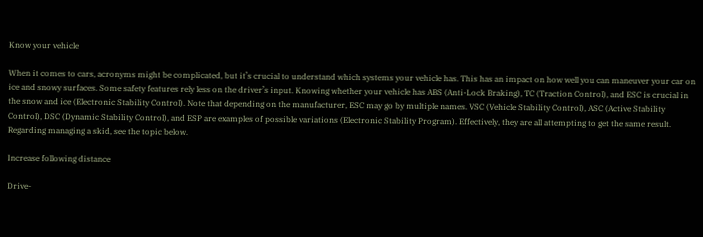Know your vehicle

When it comes to cars, acronyms might be complicated, but it’s crucial to understand which systems your vehicle has. This has an impact on how well you can maneuver your car on ice and snowy surfaces. Some safety features rely less on the driver’s input. Knowing whether your vehicle has ABS (Anti-Lock Braking), TC (Traction Control), and ESC is crucial in the snow and ice (Electronic Stability Control). Note that depending on the manufacturer, ESC may go by multiple names. VSC (Vehicle Stability Control), ASC (Active Stability Control), DSC (Dynamic Stability Control), and ESP are examples of possible variations (Electronic Stability Program). Effectively, they are all attempting to get the same result. Regarding managing a skid, see the topic below.

Increase following distance

Drive-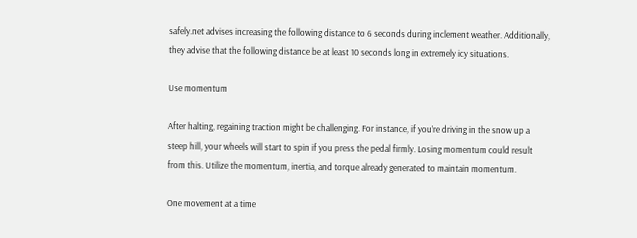safely.net advises increasing the following distance to 6 seconds during inclement weather. Additionally, they advise that the following distance be at least 10 seconds long in extremely icy situations.

Use momentum

After halting, regaining traction might be challenging. For instance, if you’re driving in the snow up a steep hill, your wheels will start to spin if you press the pedal firmly. Losing momentum could result from this. Utilize the momentum, inertia, and torque already generated to maintain momentum.

One movement at a time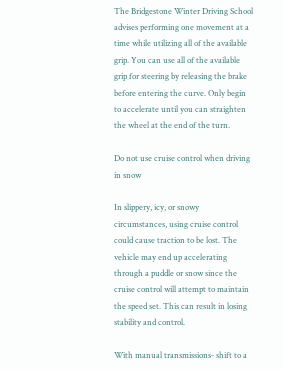The Bridgestone Winter Driving School advises performing one movement at a time while utilizing all of the available grip. You can use all of the available grip for steering by releasing the brake before entering the curve. Only begin to accelerate until you can straighten the wheel at the end of the turn.

Do not use cruise control when driving in snow

In slippery, icy, or snowy circumstances, using cruise control could cause traction to be lost. The vehicle may end up accelerating through a puddle or snow since the cruise control will attempt to maintain the speed set. This can result in losing stability and control.

With manual transmissions- shift to a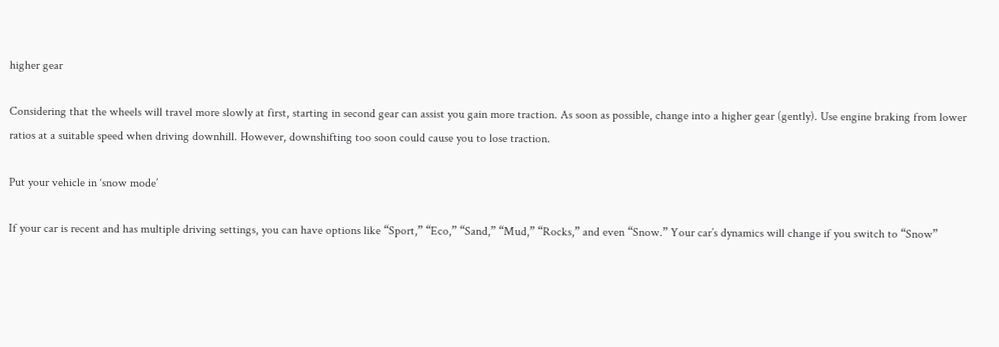higher gear

Considering that the wheels will travel more slowly at first, starting in second gear can assist you gain more traction. As soon as possible, change into a higher gear (gently). Use engine braking from lower ratios at a suitable speed when driving downhill. However, downshifting too soon could cause you to lose traction.

Put your vehicle in ‘snow mode’

If your car is recent and has multiple driving settings, you can have options like “Sport,” “Eco,” “Sand,” “Mud,” “Rocks,” and even “Snow.” Your car’s dynamics will change if you switch to “Snow”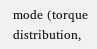mode (torque distribution,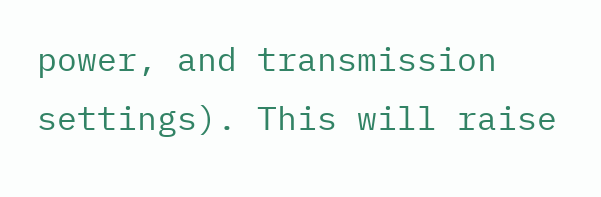power, and transmission settings). This will raise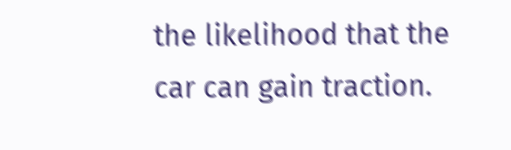the likelihood that the car can gain traction.